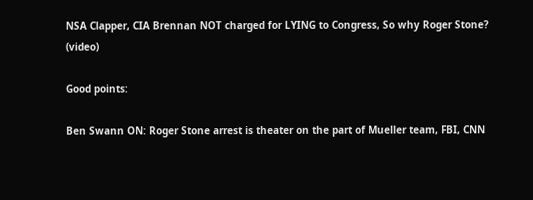NSA Clapper, CIA Brennan NOT charged for LYING to Congress, So why Roger Stone? (video)

Good points:

Ben Swann ON: Roger Stone arrest is theater on the part of Mueller team, FBI, CNN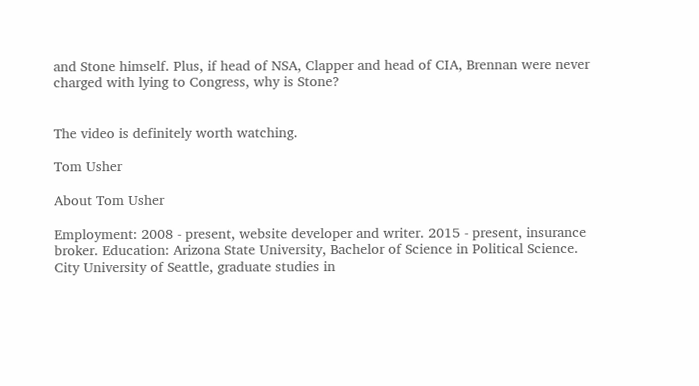and Stone himself. Plus, if head of NSA, Clapper and head of CIA, Brennan were never charged with lying to Congress, why is Stone?


The video is definitely worth watching.

Tom Usher

About Tom Usher

Employment: 2008 - present, website developer and writer. 2015 - present, insurance broker. Education: Arizona State University, Bachelor of Science in Political Science. City University of Seattle, graduate studies in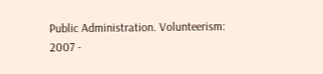Public Administration. Volunteerism: 2007 -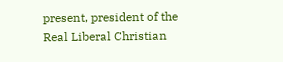present, president of the Real Liberal Christian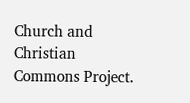Church and Christian Commons Project.